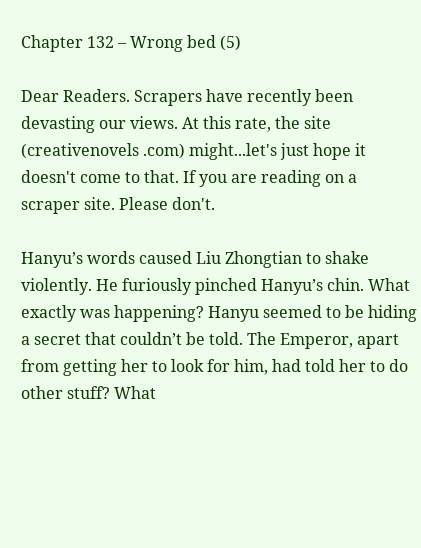Chapter 132 – Wrong bed (5)

Dear Readers. Scrapers have recently been devasting our views. At this rate, the site (creativenovels .com) might...let's just hope it doesn't come to that. If you are reading on a scraper site. Please don't.

Hanyu’s words caused Liu Zhongtian to shake violently. He furiously pinched Hanyu’s chin. What exactly was happening? Hanyu seemed to be hiding a secret that couldn’t be told. The Emperor, apart from getting her to look for him, had told her to do other stuff? What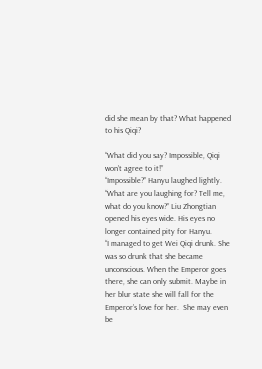did she mean by that? What happened to his Qiqi?

“What did you say? Impossible, Qiqi won’t agree to it!”
“Impossible?” Hanyu laughed lightly.
“What are you laughing for? Tell me, what do you know?” Liu Zhongtian opened his eyes wide. His eyes no longer contained pity for Hanyu.
“I managed to get Wei Qiqi drunk. She was so drunk that she became unconscious. When the Emperor goes there, she can only submit. Maybe in her blur state she will fall for the Emperor’s love for her.  She may even be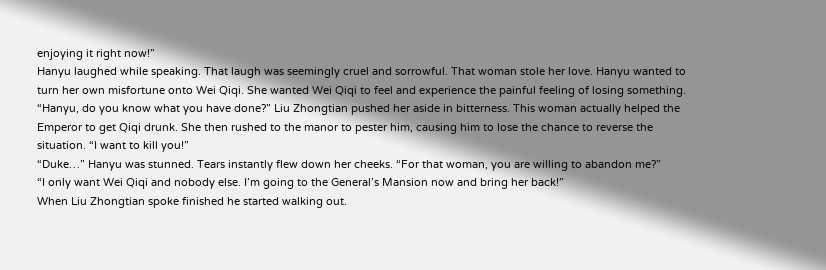enjoying it right now!”
Hanyu laughed while speaking. That laugh was seemingly cruel and sorrowful. That woman stole her love. Hanyu wanted to turn her own misfortune onto Wei Qiqi. She wanted Wei Qiqi to feel and experience the painful feeling of losing something.
“Hanyu, do you know what you have done?” Liu Zhongtian pushed her aside in bitterness. This woman actually helped the Emperor to get Qiqi drunk. She then rushed to the manor to pester him, causing him to lose the chance to reverse the situation. “I want to kill you!”
“Duke…” Hanyu was stunned. Tears instantly flew down her cheeks. “For that woman, you are willing to abandon me?”
“I only want Wei Qiqi and nobody else. I’m going to the General’s Mansion now and bring her back!”
When Liu Zhongtian spoke finished he started walking out.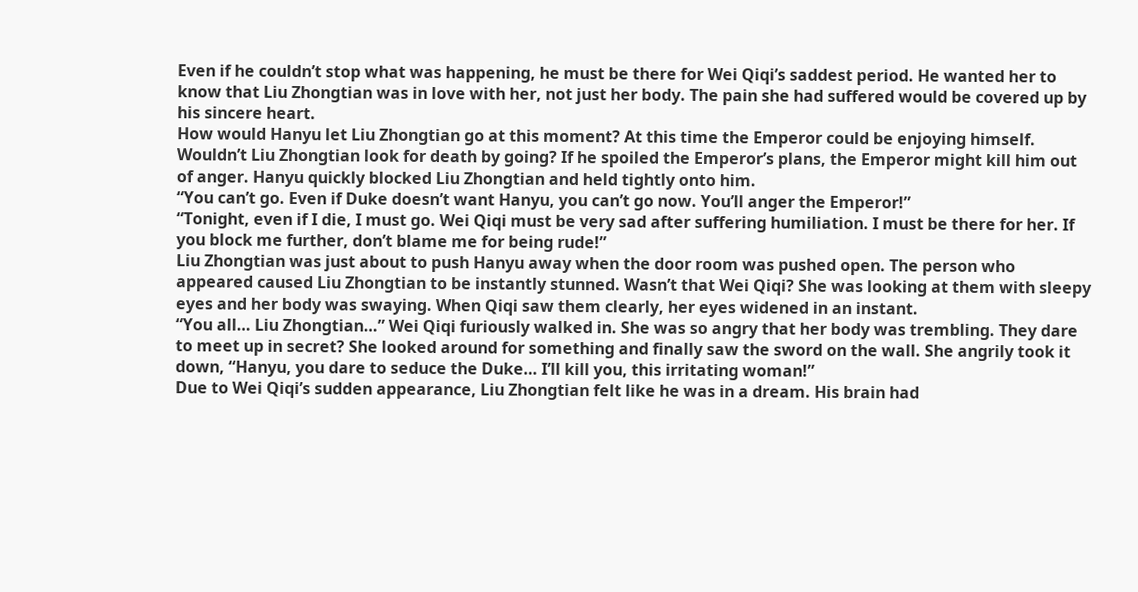Even if he couldn’t stop what was happening, he must be there for Wei Qiqi’s saddest period. He wanted her to know that Liu Zhongtian was in love with her, not just her body. The pain she had suffered would be covered up by his sincere heart.
How would Hanyu let Liu Zhongtian go at this moment? At this time the Emperor could be enjoying himself. Wouldn’t Liu Zhongtian look for death by going? If he spoiled the Emperor’s plans, the Emperor might kill him out of anger. Hanyu quickly blocked Liu Zhongtian and held tightly onto him.
“You can’t go. Even if Duke doesn’t want Hanyu, you can’t go now. You’ll anger the Emperor!”
“Tonight, even if I die, I must go. Wei Qiqi must be very sad after suffering humiliation. I must be there for her. If you block me further, don’t blame me for being rude!”
Liu Zhongtian was just about to push Hanyu away when the door room was pushed open. The person who appeared caused Liu Zhongtian to be instantly stunned. Wasn’t that Wei Qiqi? She was looking at them with sleepy eyes and her body was swaying. When Qiqi saw them clearly, her eyes widened in an instant.
“You all… Liu Zhongtian…” Wei Qiqi furiously walked in. She was so angry that her body was trembling. They dare to meet up in secret? She looked around for something and finally saw the sword on the wall. She angrily took it down, “Hanyu, you dare to seduce the Duke… I’ll kill you, this irritating woman!”
Due to Wei Qiqi’s sudden appearance, Liu Zhongtian felt like he was in a dream. His brain had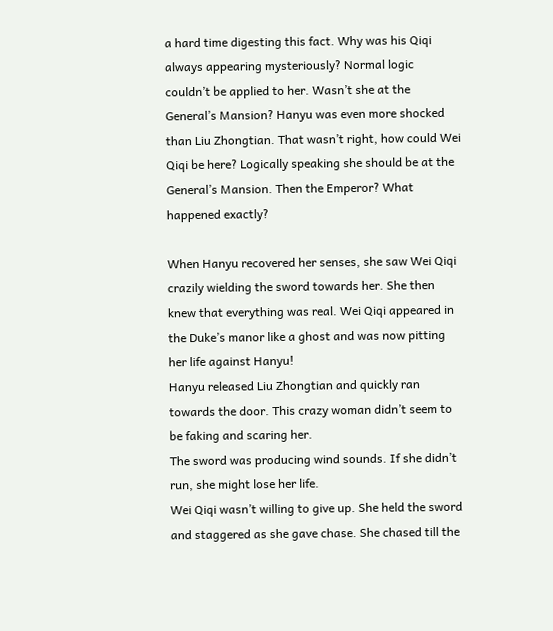a hard time digesting this fact. Why was his Qiqi always appearing mysteriously? Normal logic couldn’t be applied to her. Wasn’t she at the General’s Mansion? Hanyu was even more shocked than Liu Zhongtian. That wasn’t right, how could Wei Qiqi be here? Logically speaking she should be at the General’s Mansion. Then the Emperor? What happened exactly?

When Hanyu recovered her senses, she saw Wei Qiqi crazily wielding the sword towards her. She then knew that everything was real. Wei Qiqi appeared in the Duke’s manor like a ghost and was now pitting her life against Hanyu!
Hanyu released Liu Zhongtian and quickly ran towards the door. This crazy woman didn’t seem to be faking and scaring her.
The sword was producing wind sounds. If she didn’t run, she might lose her life.
Wei Qiqi wasn’t willing to give up. She held the sword and staggered as she gave chase. She chased till the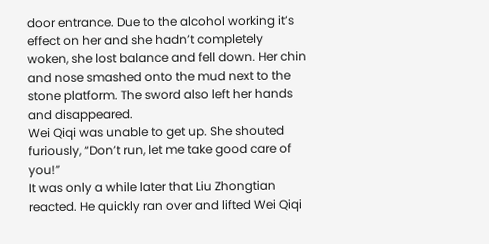door entrance. Due to the alcohol working it’s effect on her and she hadn’t completely woken, she lost balance and fell down. Her chin and nose smashed onto the mud next to the stone platform. The sword also left her hands and disappeared.
Wei Qiqi was unable to get up. She shouted furiously, “Don’t run, let me take good care of you!”
It was only a while later that Liu Zhongtian reacted. He quickly ran over and lifted Wei Qiqi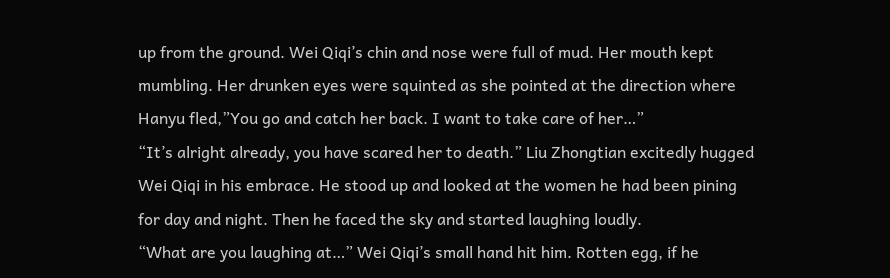up from the ground. Wei Qiqi’s chin and nose were full of mud. Her mouth kept mumbling. Her drunken eyes were squinted as she pointed at the direction where Hanyu fled,”You go and catch her back. I want to take care of her…”
“It’s alright already, you have scared her to death.” Liu Zhongtian excitedly hugged Wei Qiqi in his embrace. He stood up and looked at the women he had been pining for day and night. Then he faced the sky and started laughing loudly.
“What are you laughing at…” Wei Qiqi’s small hand hit him. Rotten egg, if he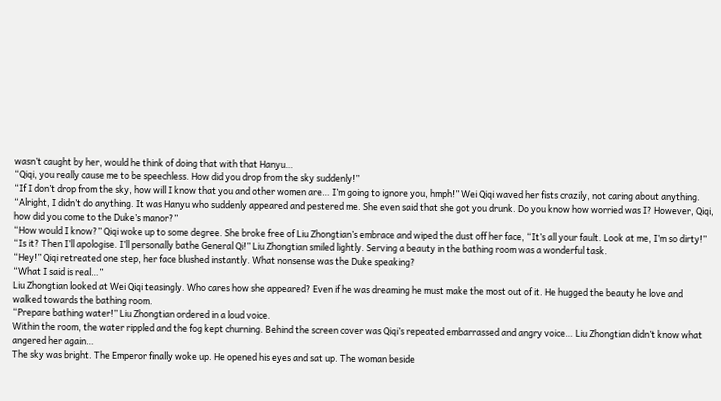wasn’t caught by her, would he think of doing that with that Hanyu…
“Qiqi, you really cause me to be speechless. How did you drop from the sky suddenly!”
“If I don’t drop from the sky, how will I know that you and other women are… I’m going to ignore you, hmph!” Wei Qiqi waved her fists crazily, not caring about anything.
“Alright, I didn’t do anything. It was Hanyu who suddenly appeared and pestered me. She even said that she got you drunk. Do you know how worried was I? However, Qiqi, how did you come to the Duke’s manor?”
“How would I know?” Qiqi woke up to some degree. She broke free of Liu Zhongtian’s embrace and wiped the dust off her face, “It’s all your fault. Look at me, I’m so dirty!”
“Is it? Then I’ll apologise. I’ll personally bathe General Qi!” Liu Zhongtian smiled lightly. Serving a beauty in the bathing room was a wonderful task.
“Hey!” Qiqi retreated one step, her face blushed instantly. What nonsense was the Duke speaking?
“What I said is real…”
Liu Zhongtian looked at Wei Qiqi teasingly. Who cares how she appeared? Even if he was dreaming he must make the most out of it. He hugged the beauty he love and walked towards the bathing room.
“Prepare bathing water!” Liu Zhongtian ordered in a loud voice.
Within the room, the water rippled and the fog kept churning. Behind the screen cover was Qiqi’s repeated embarrassed and angry voice… Liu Zhongtian didn’t know what angered her again…
The sky was bright. The Emperor finally woke up. He opened his eyes and sat up. The woman beside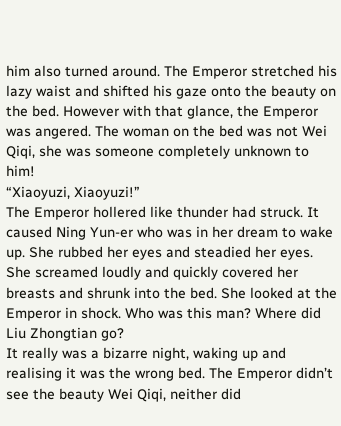him also turned around. The Emperor stretched his lazy waist and shifted his gaze onto the beauty on the bed. However with that glance, the Emperor was angered. The woman on the bed was not Wei Qiqi, she was someone completely unknown to him!
“Xiaoyuzi, Xiaoyuzi!”
The Emperor hollered like thunder had struck. It caused Ning Yun-er who was in her dream to wake up. She rubbed her eyes and steadied her eyes. She screamed loudly and quickly covered her breasts and shrunk into the bed. She looked at the Emperor in shock. Who was this man? Where did Liu Zhongtian go?
It really was a bizarre night, waking up and realising it was the wrong bed. The Emperor didn’t see the beauty Wei Qiqi, neither did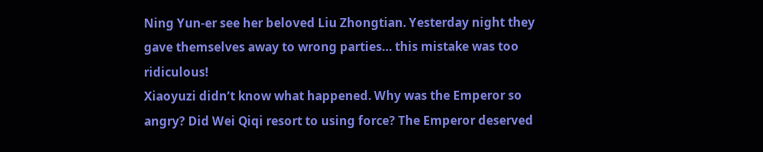Ning Yun-er see her beloved Liu Zhongtian. Yesterday night they gave themselves away to wrong parties… this mistake was too ridiculous!
Xiaoyuzi didn’t know what happened. Why was the Emperor so angry? Did Wei Qiqi resort to using force? The Emperor deserved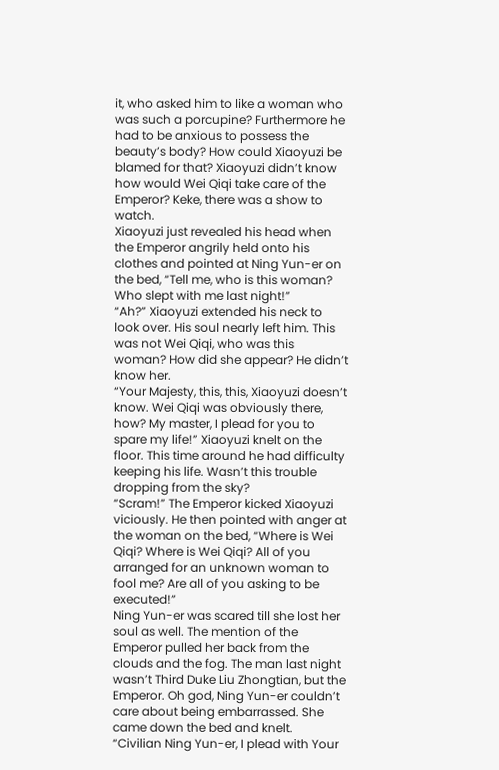it, who asked him to like a woman who was such a porcupine? Furthermore he had to be anxious to possess the beauty’s body? How could Xiaoyuzi be blamed for that? Xiaoyuzi didn’t know how would Wei Qiqi take care of the Emperor? Keke, there was a show to watch.
Xiaoyuzi just revealed his head when the Emperor angrily held onto his clothes and pointed at Ning Yun-er on the bed, “Tell me, who is this woman? Who slept with me last night!”
“Ah?” Xiaoyuzi extended his neck to look over. His soul nearly left him. This was not Wei Qiqi, who was this woman? How did she appear? He didn’t know her.
“Your Majesty, this, this, Xiaoyuzi doesn’t know. Wei Qiqi was obviously there, how? My master, I plead for you to spare my life!” Xiaoyuzi knelt on the floor. This time around he had difficulty keeping his life. Wasn’t this trouble dropping from the sky?
“Scram!” The Emperor kicked Xiaoyuzi viciously. He then pointed with anger at the woman on the bed, “Where is Wei Qiqi? Where is Wei Qiqi? All of you arranged for an unknown woman to fool me? Are all of you asking to be executed!”
Ning Yun-er was scared till she lost her soul as well. The mention of the Emperor pulled her back from the clouds and the fog. The man last night wasn’t Third Duke Liu Zhongtian, but the Emperor. Oh god, Ning Yun-er couldn’t care about being embarrassed. She came down the bed and knelt.
“Civilian Ning Yun-er, I plead with Your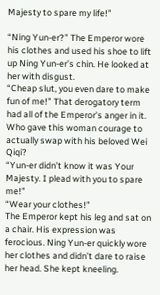Majesty to spare my life!”

“Ning Yun-er?” The Emperor wore his clothes and used his shoe to lift up Ning Yun-er’s chin. He looked at her with disgust.
“Cheap slut, you even dare to make fun of me!” That derogatory term had all of the Emperor’s anger in it. Who gave this woman courage to actually swap with his beloved Wei Qiqi?
“Yun-er didn’t know it was Your Majesty. I plead with you to spare me!”
“Wear your clothes!”
The Emperor kept his leg and sat on a chair. His expression was ferocious. Ning Yun-er quickly wore her clothes and didn’t dare to raise her head. She kept kneeling.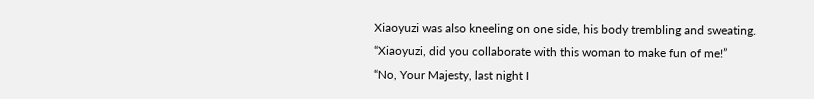Xiaoyuzi was also kneeling on one side, his body trembling and sweating.
“Xiaoyuzi, did you collaborate with this woman to make fun of me!”
“No, Your Majesty, last night I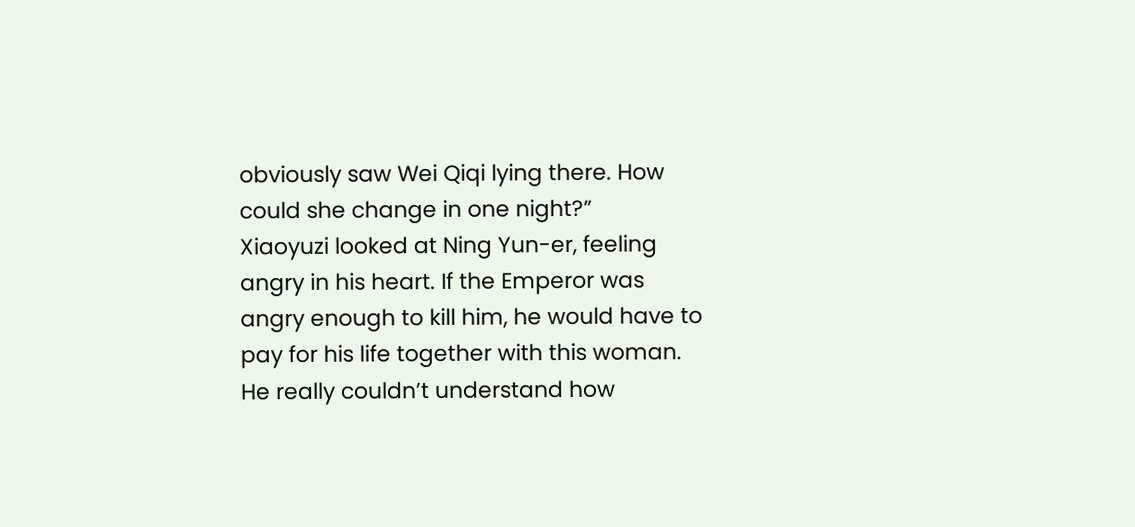obviously saw Wei Qiqi lying there. How could she change in one night?”
Xiaoyuzi looked at Ning Yun-er, feeling angry in his heart. If the Emperor was angry enough to kill him, he would have to pay for his life together with this woman. He really couldn’t understand how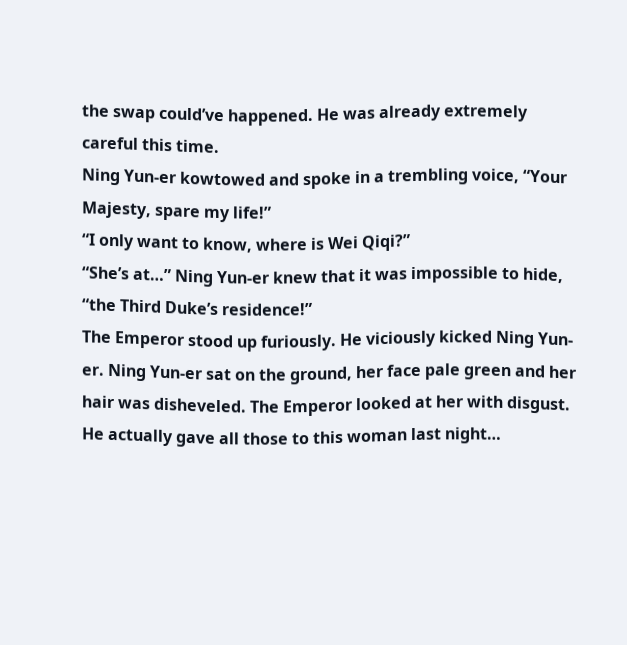the swap could’ve happened. He was already extremely careful this time.
Ning Yun-er kowtowed and spoke in a trembling voice, “Your Majesty, spare my life!”
“I only want to know, where is Wei Qiqi?”
“She’s at…” Ning Yun-er knew that it was impossible to hide, “the Third Duke’s residence!”
The Emperor stood up furiously. He viciously kicked Ning Yun-er. Ning Yun-er sat on the ground, her face pale green and her hair was disheveled. The Emperor looked at her with disgust. He actually gave all those to this woman last night…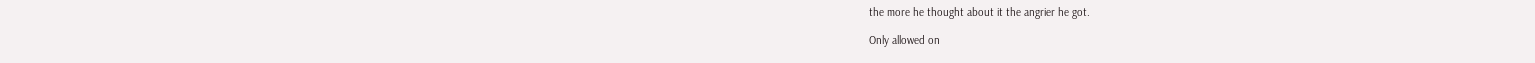the more he thought about it the angrier he got.

Only allowed on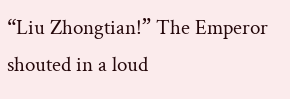“Liu Zhongtian!” The Emperor shouted in a loud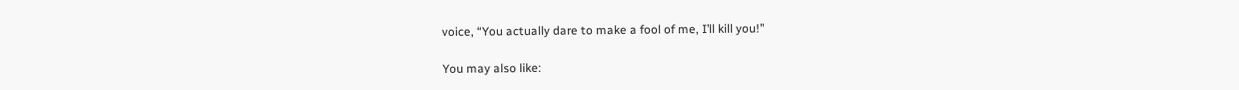voice, “You actually dare to make a fool of me, I’ll kill you!”

You may also like: